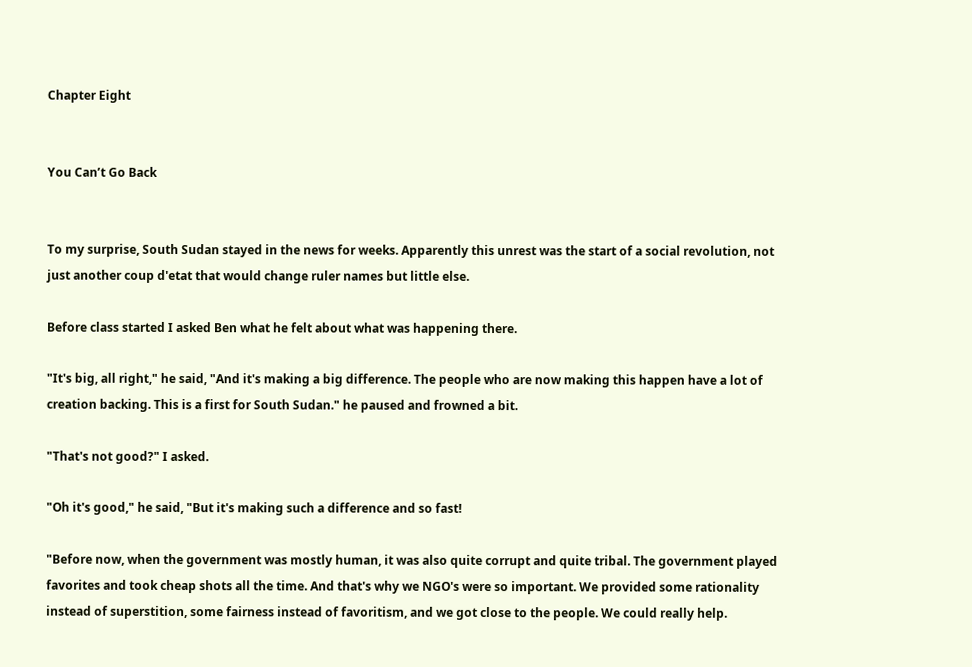Chapter Eight


You Can’t Go Back


To my surprise, South Sudan stayed in the news for weeks. Apparently this unrest was the start of a social revolution, not just another coup d'etat that would change ruler names but little else.

Before class started I asked Ben what he felt about what was happening there.

"It's big, all right," he said, "And it's making a big difference. The people who are now making this happen have a lot of creation backing. This is a first for South Sudan." he paused and frowned a bit.

"That's not good?" I asked.

"Oh it's good," he said, "But it's making such a difference and so fast!

"Before now, when the government was mostly human, it was also quite corrupt and quite tribal. The government played favorites and took cheap shots all the time. And that's why we NGO's were so important. We provided some rationality instead of superstition, some fairness instead of favoritism, and we got close to the people. We could really help.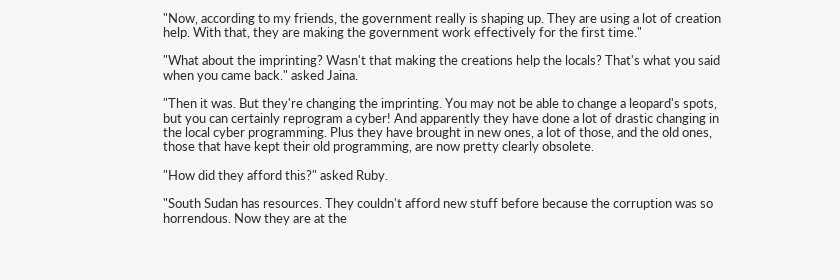"Now, according to my friends, the government really is shaping up. They are using a lot of creation help. With that, they are making the government work effectively for the first time."

"What about the imprinting? Wasn't that making the creations help the locals? That's what you said when you came back." asked Jaina.

"Then it was. But they're changing the imprinting. You may not be able to change a leopard's spots, but you can certainly reprogram a cyber! And apparently they have done a lot of drastic changing in the local cyber programming. Plus they have brought in new ones, a lot of those, and the old ones, those that have kept their old programming, are now pretty clearly obsolete.

"How did they afford this?" asked Ruby.

"South Sudan has resources. They couldn't afford new stuff before because the corruption was so horrendous. Now they are at the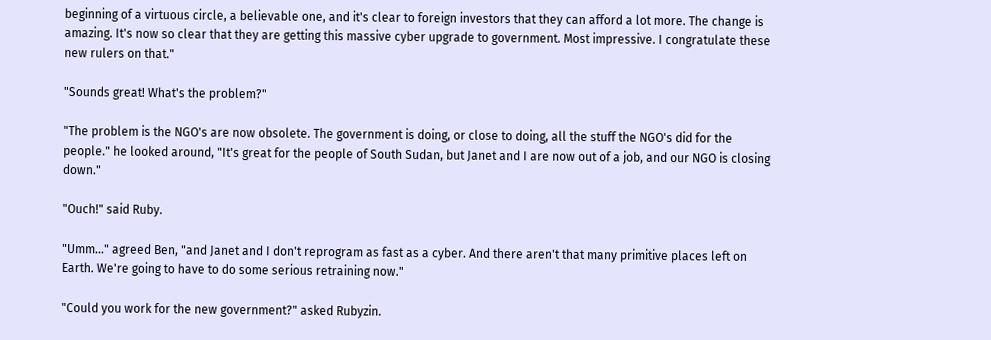beginning of a virtuous circle, a believable one, and it's clear to foreign investors that they can afford a lot more. The change is amazing. It's now so clear that they are getting this massive cyber upgrade to government. Most impressive. I congratulate these new rulers on that."

"Sounds great! What's the problem?"

"The problem is the NGO's are now obsolete. The government is doing, or close to doing, all the stuff the NGO's did for the people." he looked around, "It's great for the people of South Sudan, but Janet and I are now out of a job, and our NGO is closing down."

"Ouch!" said Ruby.

"Umm..." agreed Ben, "and Janet and I don't reprogram as fast as a cyber. And there aren't that many primitive places left on Earth. We're going to have to do some serious retraining now."

"Could you work for the new government?" asked Rubyzin.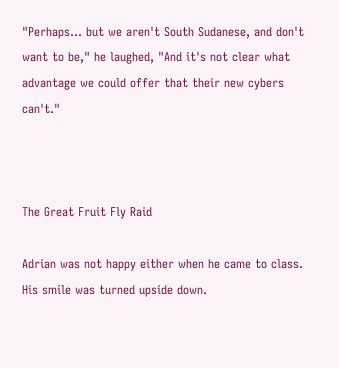"Perhaps... but we aren't South Sudanese, and don't want to be," he laughed, "And it's not clear what advantage we could offer that their new cybers can't."



The Great Fruit Fly Raid

Adrian was not happy either when he came to class. His smile was turned upside down.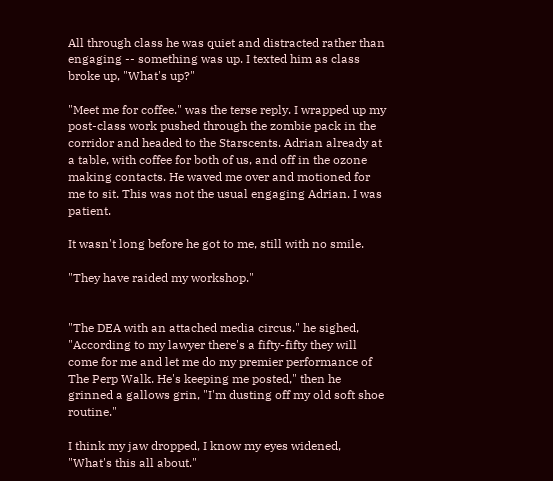All through class he was quiet and distracted rather than engaging -- something was up. I texted him as class broke up, "What's up?"

"Meet me for coffee." was the terse reply. I wrapped up my post-class work pushed through the zombie pack in the corridor and headed to the Starscents. Adrian already at a table, with coffee for both of us, and off in the ozone making contacts. He waved me over and motioned for me to sit. This was not the usual engaging Adrian. I was patient.

It wasn't long before he got to me, still with no smile.

"They have raided my workshop."


"The DEA with an attached media circus." he sighed, "According to my lawyer there's a fifty-fifty they will come for me and let me do my premier performance of The Perp Walk. He's keeping me posted," then he grinned a gallows grin, "I'm dusting off my old soft shoe routine."

I think my jaw dropped, I know my eyes widened, "What's this all about."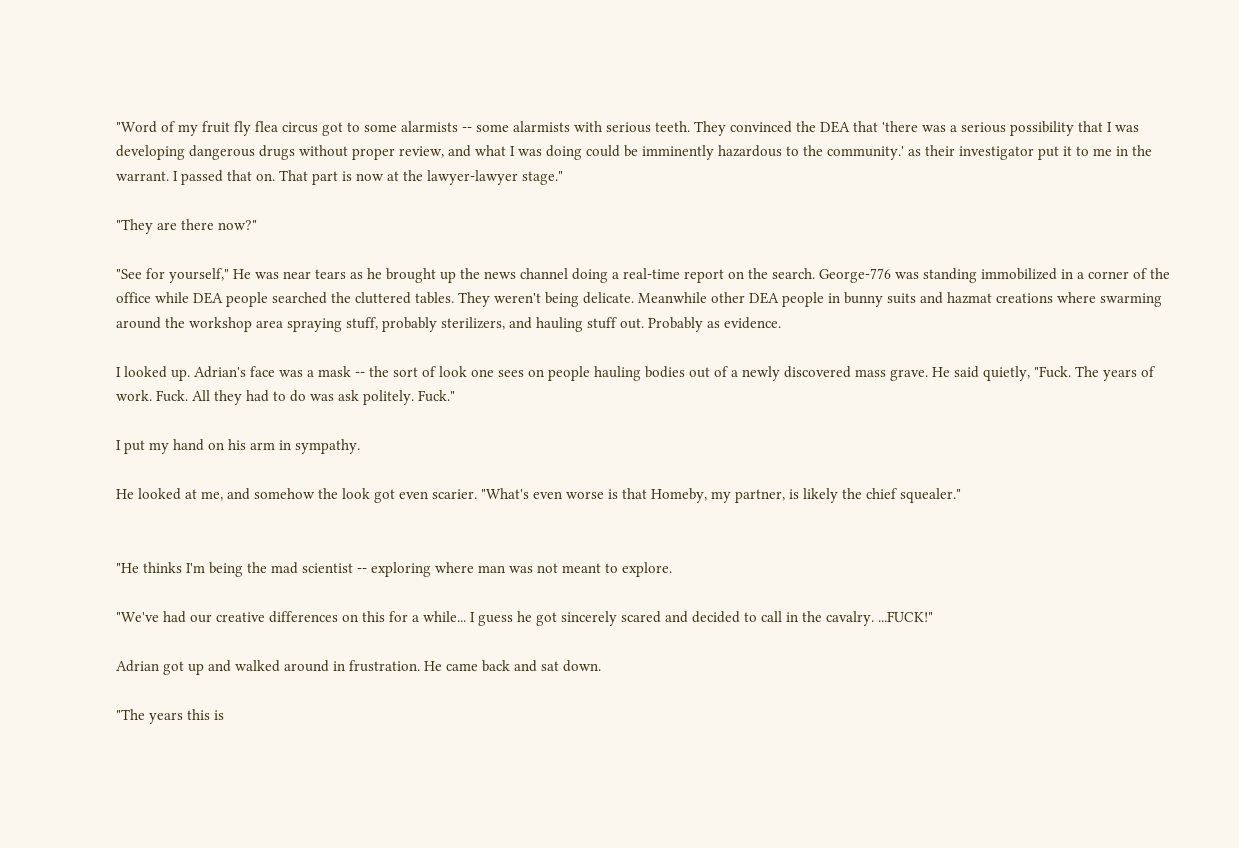"Word of my fruit fly flea circus got to some alarmists -- some alarmists with serious teeth. They convinced the DEA that 'there was a serious possibility that I was developing dangerous drugs without proper review, and what I was doing could be imminently hazardous to the community.' as their investigator put it to me in the warrant. I passed that on. That part is now at the lawyer-lawyer stage."

"They are there now?"

"See for yourself," He was near tears as he brought up the news channel doing a real-time report on the search. George-776 was standing immobilized in a corner of the office while DEA people searched the cluttered tables. They weren't being delicate. Meanwhile other DEA people in bunny suits and hazmat creations where swarming around the workshop area spraying stuff, probably sterilizers, and hauling stuff out. Probably as evidence.

I looked up. Adrian's face was a mask -- the sort of look one sees on people hauling bodies out of a newly discovered mass grave. He said quietly, "Fuck. The years of work. Fuck. All they had to do was ask politely. Fuck."

I put my hand on his arm in sympathy.

He looked at me, and somehow the look got even scarier. "What's even worse is that Homeby, my partner, is likely the chief squealer."


"He thinks I'm being the mad scientist -- exploring where man was not meant to explore.

"We've had our creative differences on this for a while... I guess he got sincerely scared and decided to call in the cavalry. ...FUCK!"

Adrian got up and walked around in frustration. He came back and sat down.

"The years this is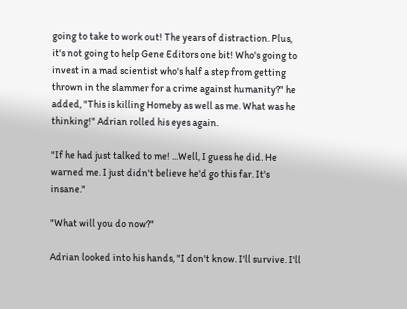going to take to work out! The years of distraction. Plus, it's not going to help Gene Editors one bit! Who's going to invest in a mad scientist who's half a step from getting thrown in the slammer for a crime against humanity?" he added, "This is killing Homeby as well as me. What was he thinking!" Adrian rolled his eyes again.

"If he had just talked to me! ...Well, I guess he did. He warned me. I just didn't believe he'd go this far. It's insane."

"What will you do now?"

Adrian looked into his hands, "I don't know. I'll survive. I'll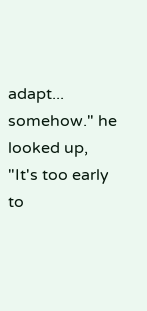adapt... somehow." he looked up, "It's too early to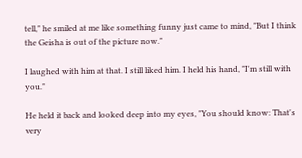tell," he smiled at me like something funny just came to mind, "But I think the Geisha is out of the picture now."

I laughed with him at that. I still liked him. I held his hand, "I'm still with you."

He held it back and looked deep into my eyes, "You should know: That's very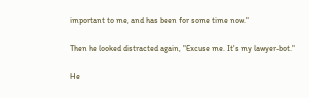important to me, and has been for some time now."

Then he looked distracted again, "Excuse me. It's my lawyer-bot."

He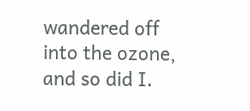wandered off into the ozone, and so did I.